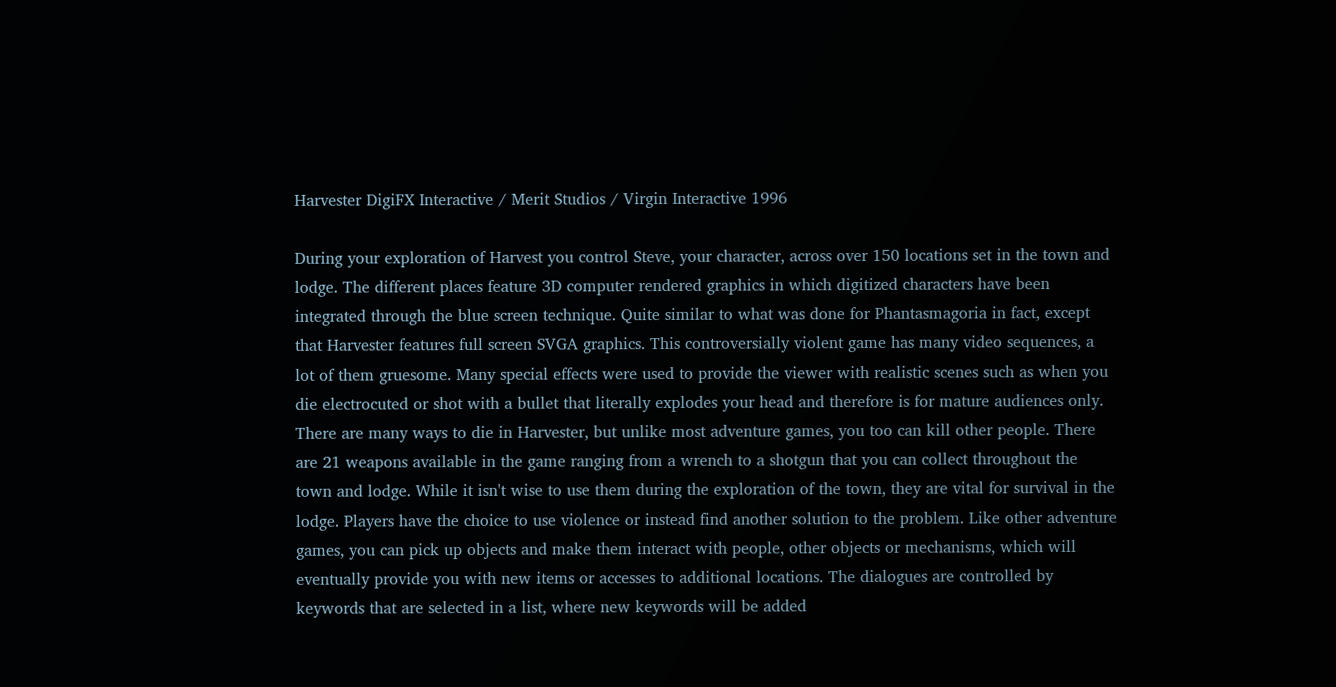Harvester DigiFX Interactive / Merit Studios / Virgin Interactive 1996

During your exploration of Harvest you control Steve, your character, across over 150 locations set in the town and lodge. The different places feature 3D computer rendered graphics in which digitized characters have been integrated through the blue screen technique. Quite similar to what was done for Phantasmagoria in fact, except that Harvester features full screen SVGA graphics. This controversially violent game has many video sequences, a lot of them gruesome. Many special effects were used to provide the viewer with realistic scenes such as when you die electrocuted or shot with a bullet that literally explodes your head and therefore is for mature audiences only. There are many ways to die in Harvester, but unlike most adventure games, you too can kill other people. There are 21 weapons available in the game ranging from a wrench to a shotgun that you can collect throughout the town and lodge. While it isn't wise to use them during the exploration of the town, they are vital for survival in the lodge. Players have the choice to use violence or instead find another solution to the problem. Like other adventure games, you can pick up objects and make them interact with people, other objects or mechanisms, which will eventually provide you with new items or accesses to additional locations. The dialogues are controlled by keywords that are selected in a list, where new keywords will be added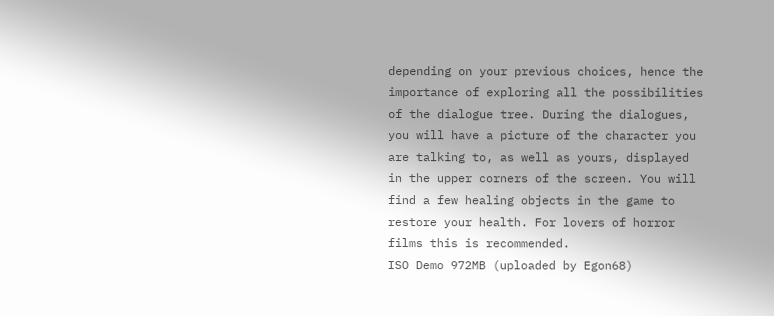depending on your previous choices, hence the importance of exploring all the possibilities of the dialogue tree. During the dialogues, you will have a picture of the character you are talking to, as well as yours, displayed in the upper corners of the screen. You will find a few healing objects in the game to restore your health. For lovers of horror films this is recommended.
ISO Demo 972MB (uploaded by Egon68)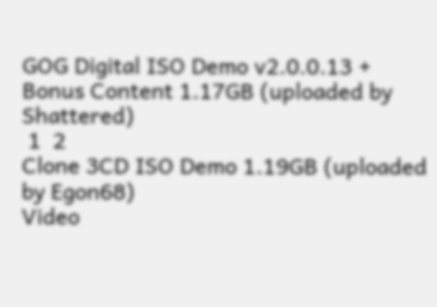GOG Digital ISO Demo v2.0.0.13 + Bonus Content 1.17GB (uploaded by Shattered)
 1  2
Clone 3CD ISO Demo 1.19GB (uploaded by Egon68)
Video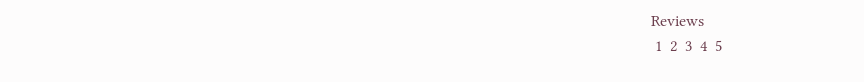Reviews
 1  2  3  4  5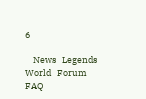6

    News   Legends World   Forum   FAQ